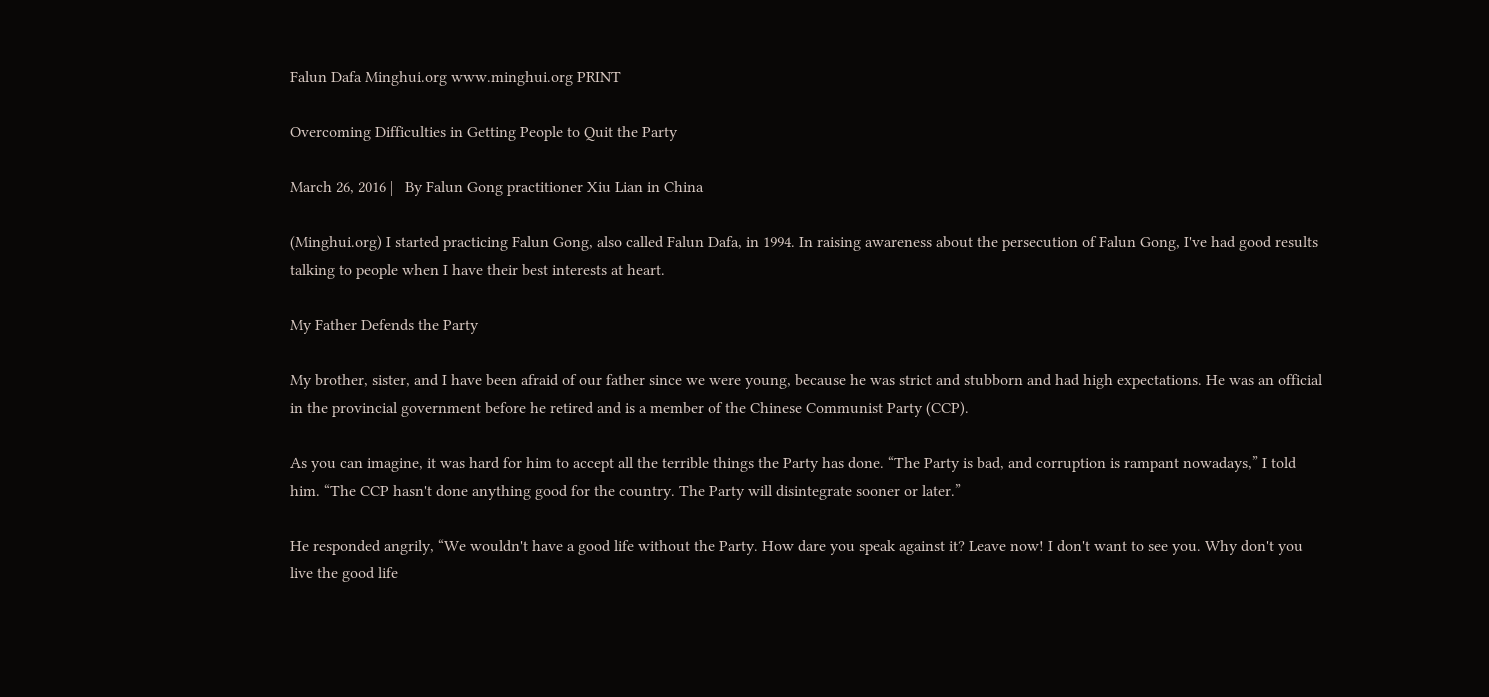Falun Dafa Minghui.org www.minghui.org PRINT

Overcoming Difficulties in Getting People to Quit the Party

March 26, 2016 |   By Falun Gong practitioner Xiu Lian in China

(Minghui.org) I started practicing Falun Gong, also called Falun Dafa, in 1994. In raising awareness about the persecution of Falun Gong, I've had good results talking to people when I have their best interests at heart.

My Father Defends the Party

My brother, sister, and I have been afraid of our father since we were young, because he was strict and stubborn and had high expectations. He was an official in the provincial government before he retired and is a member of the Chinese Communist Party (CCP).

As you can imagine, it was hard for him to accept all the terrible things the Party has done. “The Party is bad, and corruption is rampant nowadays,” I told him. “The CCP hasn't done anything good for the country. The Party will disintegrate sooner or later.”

He responded angrily, “We wouldn't have a good life without the Party. How dare you speak against it? Leave now! I don't want to see you. Why don't you live the good life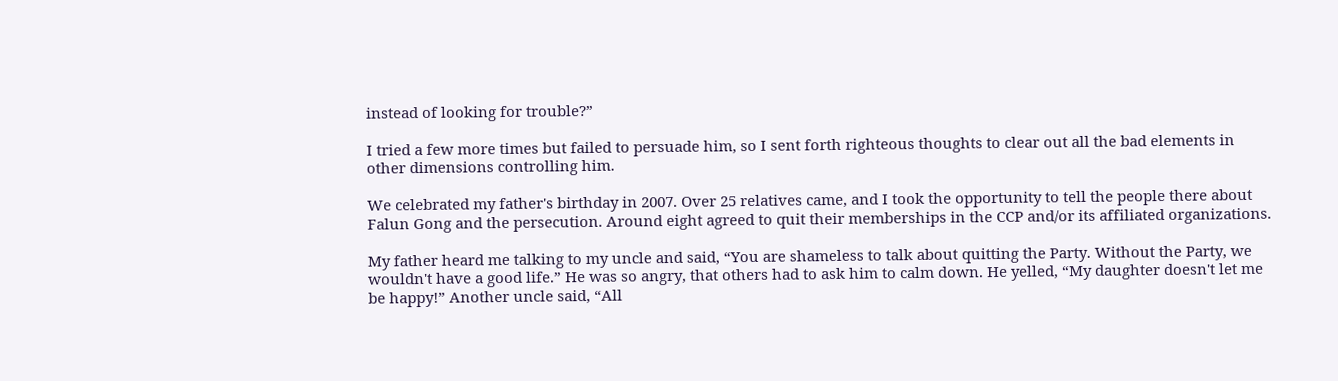instead of looking for trouble?”

I tried a few more times but failed to persuade him, so I sent forth righteous thoughts to clear out all the bad elements in other dimensions controlling him.

We celebrated my father's birthday in 2007. Over 25 relatives came, and I took the opportunity to tell the people there about Falun Gong and the persecution. Around eight agreed to quit their memberships in the CCP and/or its affiliated organizations.

My father heard me talking to my uncle and said, “You are shameless to talk about quitting the Party. Without the Party, we wouldn't have a good life.” He was so angry, that others had to ask him to calm down. He yelled, “My daughter doesn't let me be happy!” Another uncle said, “All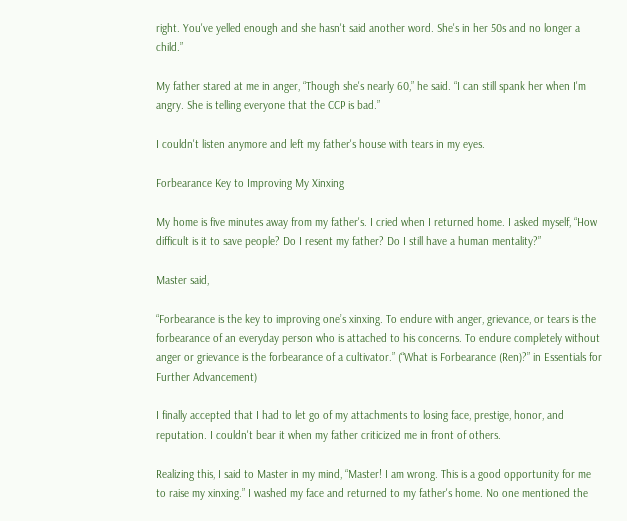right. You've yelled enough and she hasn't said another word. She's in her 50s and no longer a child.”

My father stared at me in anger, “Though she's nearly 60,” he said. “I can still spank her when I'm angry. She is telling everyone that the CCP is bad.”

I couldn't listen anymore and left my father's house with tears in my eyes.

Forbearance Key to Improving My Xinxing

My home is five minutes away from my father's. I cried when I returned home. I asked myself, “How difficult is it to save people? Do I resent my father? Do I still have a human mentality?”

Master said,

“Forbearance is the key to improving one’s xinxing. To endure with anger, grievance, or tears is the forbearance of an everyday person who is attached to his concerns. To endure completely without anger or grievance is the forbearance of a cultivator.” (“What is Forbearance (Ren)?” in Essentials for Further Advancement)

I finally accepted that I had to let go of my attachments to losing face, prestige, honor, and reputation. I couldn't bear it when my father criticized me in front of others.

Realizing this, I said to Master in my mind, “Master! I am wrong. This is a good opportunity for me to raise my xinxing.” I washed my face and returned to my father's home. No one mentioned the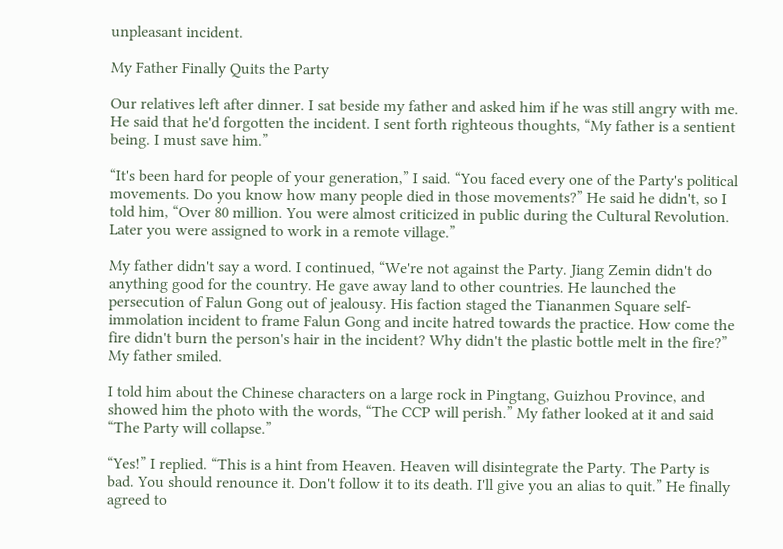unpleasant incident.

My Father Finally Quits the Party

Our relatives left after dinner. I sat beside my father and asked him if he was still angry with me. He said that he'd forgotten the incident. I sent forth righteous thoughts, “My father is a sentient being. I must save him.”

“It's been hard for people of your generation,” I said. “You faced every one of the Party's political movements. Do you know how many people died in those movements?” He said he didn't, so I told him, “Over 80 million. You were almost criticized in public during the Cultural Revolution. Later you were assigned to work in a remote village.”

My father didn't say a word. I continued, “We're not against the Party. Jiang Zemin didn't do anything good for the country. He gave away land to other countries. He launched the persecution of Falun Gong out of jealousy. His faction staged the Tiananmen Square self-immolation incident to frame Falun Gong and incite hatred towards the practice. How come the fire didn't burn the person's hair in the incident? Why didn't the plastic bottle melt in the fire?” My father smiled.

I told him about the Chinese characters on a large rock in Pingtang, Guizhou Province, and showed him the photo with the words, “The CCP will perish.” My father looked at it and said “The Party will collapse.”

“Yes!” I replied. “This is a hint from Heaven. Heaven will disintegrate the Party. The Party is bad. You should renounce it. Don't follow it to its death. I'll give you an alias to quit.” He finally agreed to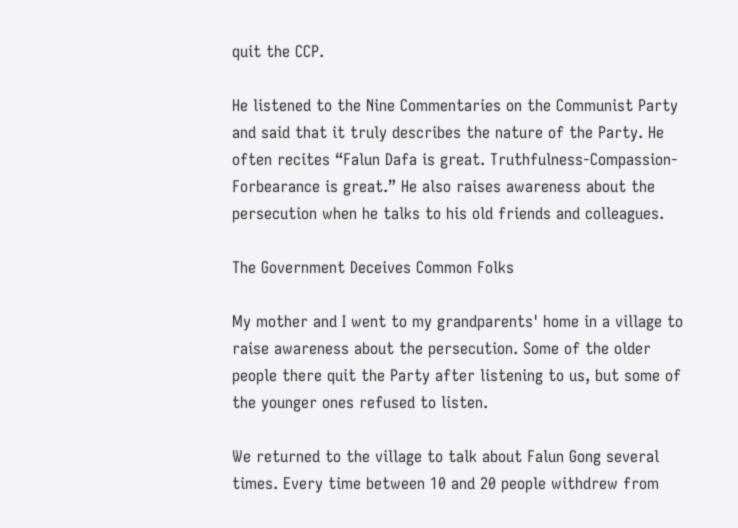quit the CCP.

He listened to the Nine Commentaries on the Communist Party and said that it truly describes the nature of the Party. He often recites “Falun Dafa is great. Truthfulness-Compassion-Forbearance is great.” He also raises awareness about the persecution when he talks to his old friends and colleagues.

The Government Deceives Common Folks

My mother and I went to my grandparents' home in a village to raise awareness about the persecution. Some of the older people there quit the Party after listening to us, but some of the younger ones refused to listen.

We returned to the village to talk about Falun Gong several times. Every time between 10 and 20 people withdrew from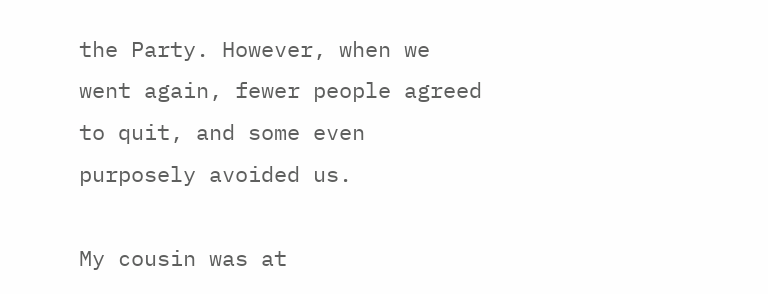the Party. However, when we went again, fewer people agreed to quit, and some even purposely avoided us.

My cousin was at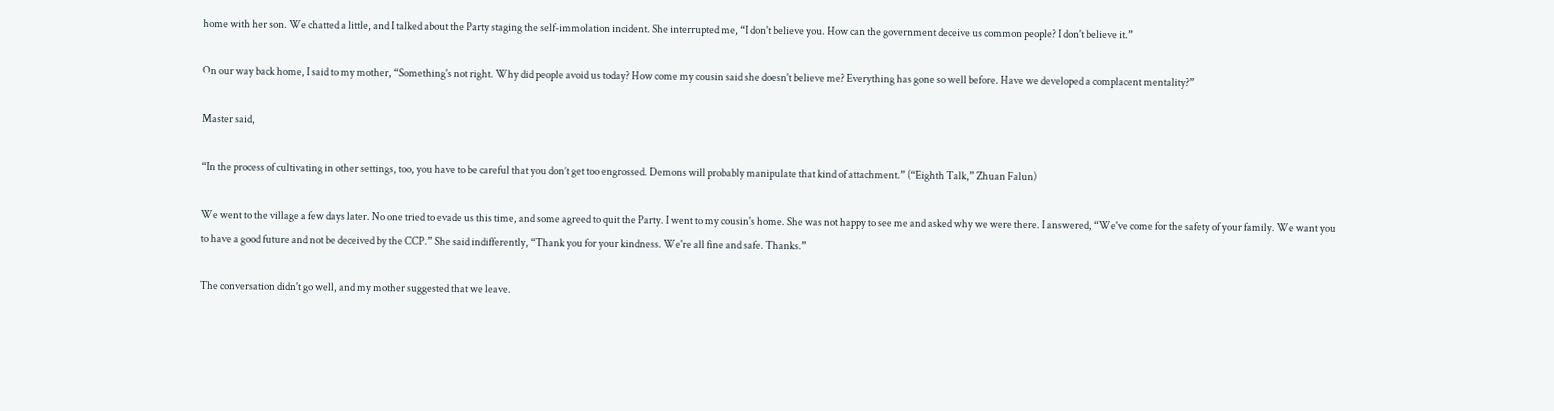home with her son. We chatted a little, and I talked about the Party staging the self-immolation incident. She interrupted me, “I don't believe you. How can the government deceive us common people? I don't believe it.”

On our way back home, I said to my mother, “Something's not right. Why did people avoid us today? How come my cousin said she doesn't believe me? Everything has gone so well before. Have we developed a complacent mentality?”

Master said,

“In the process of cultivating in other settings, too, you have to be careful that you don’t get too engrossed. Demons will probably manipulate that kind of attachment.” (“Eighth Talk,” Zhuan Falun)

We went to the village a few days later. No one tried to evade us this time, and some agreed to quit the Party. I went to my cousin's home. She was not happy to see me and asked why we were there. I answered, “We've come for the safety of your family. We want you to have a good future and not be deceived by the CCP.” She said indifferently, “Thank you for your kindness. We're all fine and safe. Thanks.”

The conversation didn't go well, and my mother suggested that we leave.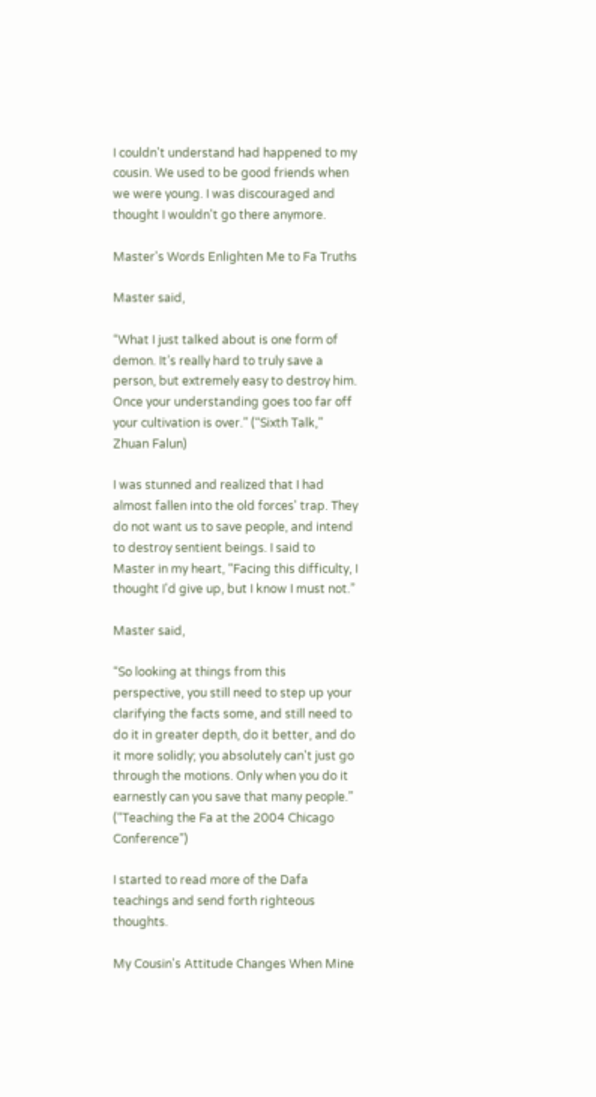I couldn't understand had happened to my cousin. We used to be good friends when we were young. I was discouraged and thought I wouldn't go there anymore.

Master's Words Enlighten Me to Fa Truths

Master said,

“What I just talked about is one form of demon. It’s really hard to truly save a person, but extremely easy to destroy him. Once your understanding goes too far off your cultivation is over.” (“Sixth Talk,” Zhuan Falun)

I was stunned and realized that I had almost fallen into the old forces' trap. They do not want us to save people, and intend to destroy sentient beings. I said to Master in my heart, “Facing this difficulty, I thought I'd give up, but I know I must not.”

Master said,

“So looking at things from this perspective, you still need to step up your clarifying the facts some, and still need to do it in greater depth, do it better, and do it more solidly; you absolutely can't just go through the motions. Only when you do it earnestly can you save that many people.” (“Teaching the Fa at the 2004 Chicago Conference”)

I started to read more of the Dafa teachings and send forth righteous thoughts.

My Cousin's Attitude Changes When Mine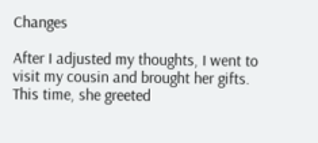Changes

After I adjusted my thoughts, I went to visit my cousin and brought her gifts. This time, she greeted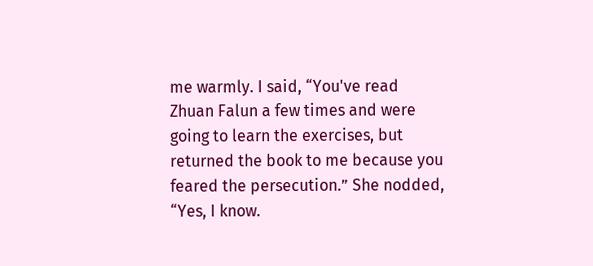me warmly. I said, “You've read Zhuan Falun a few times and were going to learn the exercises, but returned the book to me because you feared the persecution.” She nodded, “Yes, I know.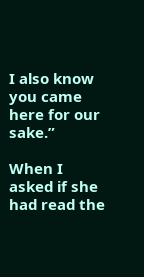I also know you came here for our sake.”

When I asked if she had read the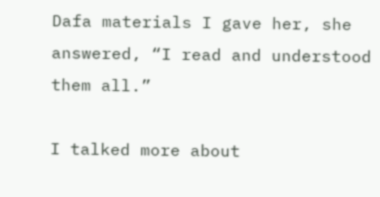Dafa materials I gave her, she answered, “I read and understood them all.”

I talked more about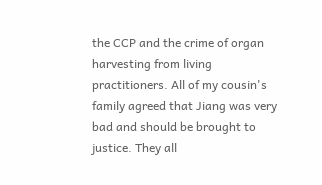the CCP and the crime of organ harvesting from living practitioners. All of my cousin's family agreed that Jiang was very bad and should be brought to justice. They all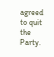agreed to quit the Party.